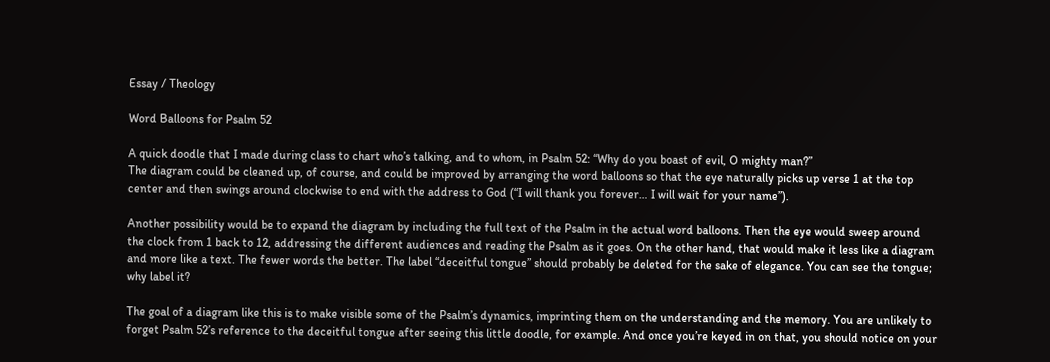Essay / Theology

Word Balloons for Psalm 52

A quick doodle that I made during class to chart who’s talking, and to whom, in Psalm 52: “Why do you boast of evil, O mighty man?”
The diagram could be cleaned up, of course, and could be improved by arranging the word balloons so that the eye naturally picks up verse 1 at the top center and then swings around clockwise to end with the address to God (“I will thank you forever… I will wait for your name”).

Another possibility would be to expand the diagram by including the full text of the Psalm in the actual word balloons. Then the eye would sweep around the clock from 1 back to 12, addressing the different audiences and reading the Psalm as it goes. On the other hand, that would make it less like a diagram and more like a text. The fewer words the better. The label “deceitful tongue” should probably be deleted for the sake of elegance. You can see the tongue; why label it?

The goal of a diagram like this is to make visible some of the Psalm’s dynamics, imprinting them on the understanding and the memory. You are unlikely to forget Psalm 52’s reference to the deceitful tongue after seeing this little doodle, for example. And once you’re keyed in on that, you should notice on your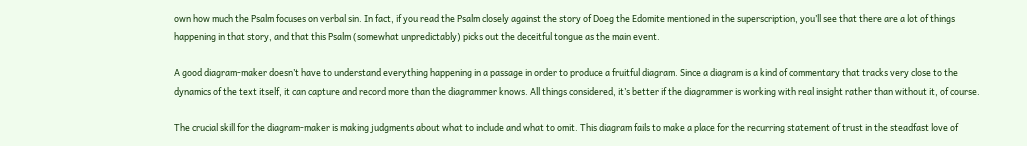own how much the Psalm focuses on verbal sin. In fact, if you read the Psalm closely against the story of Doeg the Edomite mentioned in the superscription, you’ll see that there are a lot of things happening in that story, and that this Psalm (somewhat unpredictably) picks out the deceitful tongue as the main event.

A good diagram-maker doesn’t have to understand everything happening in a passage in order to produce a fruitful diagram. Since a diagram is a kind of commentary that tracks very close to the dynamics of the text itself, it can capture and record more than the diagrammer knows. All things considered, it’s better if the diagrammer is working with real insight rather than without it, of course.

The crucial skill for the diagram-maker is making judgments about what to include and what to omit. This diagram fails to make a place for the recurring statement of trust in the steadfast love of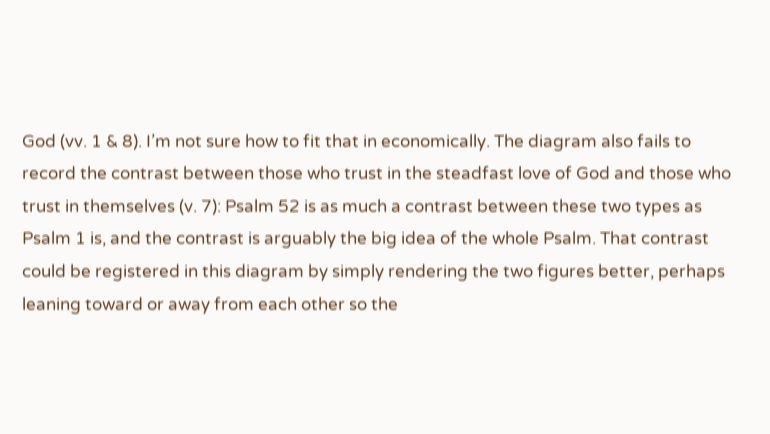God (vv. 1 & 8). I’m not sure how to fit that in economically. The diagram also fails to record the contrast between those who trust in the steadfast love of God and those who trust in themselves (v. 7): Psalm 52 is as much a contrast between these two types as Psalm 1 is, and the contrast is arguably the big idea of the whole Psalm. That contrast could be registered in this diagram by simply rendering the two figures better, perhaps leaning toward or away from each other so the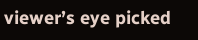viewer’s eye picked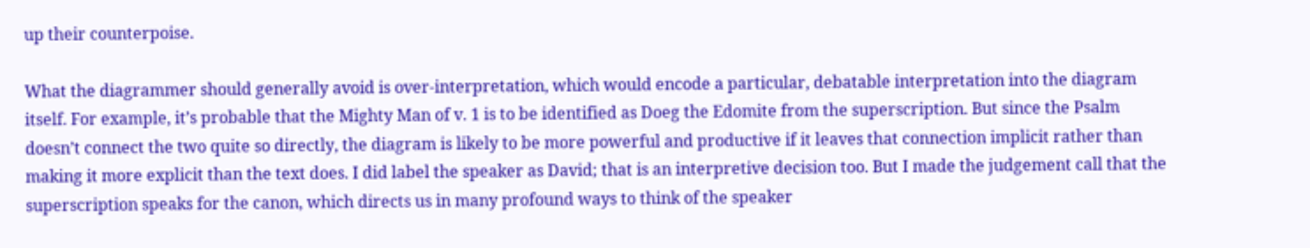up their counterpoise.

What the diagrammer should generally avoid is over-interpretation, which would encode a particular, debatable interpretation into the diagram itself. For example, it’s probable that the Mighty Man of v. 1 is to be identified as Doeg the Edomite from the superscription. But since the Psalm doesn’t connect the two quite so directly, the diagram is likely to be more powerful and productive if it leaves that connection implicit rather than making it more explicit than the text does. I did label the speaker as David; that is an interpretive decision too. But I made the judgement call that the superscription speaks for the canon, which directs us in many profound ways to think of the speaker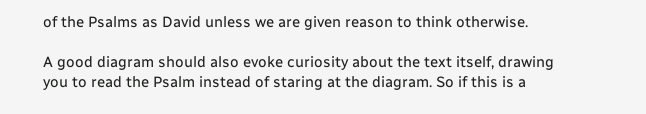of the Psalms as David unless we are given reason to think otherwise.

A good diagram should also evoke curiosity about the text itself, drawing you to read the Psalm instead of staring at the diagram. So if this is a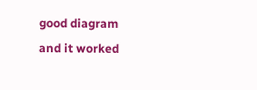good diagram and it worked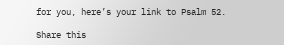for you, here’s your link to Psalm 52.

Share this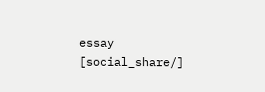essay [social_share/]